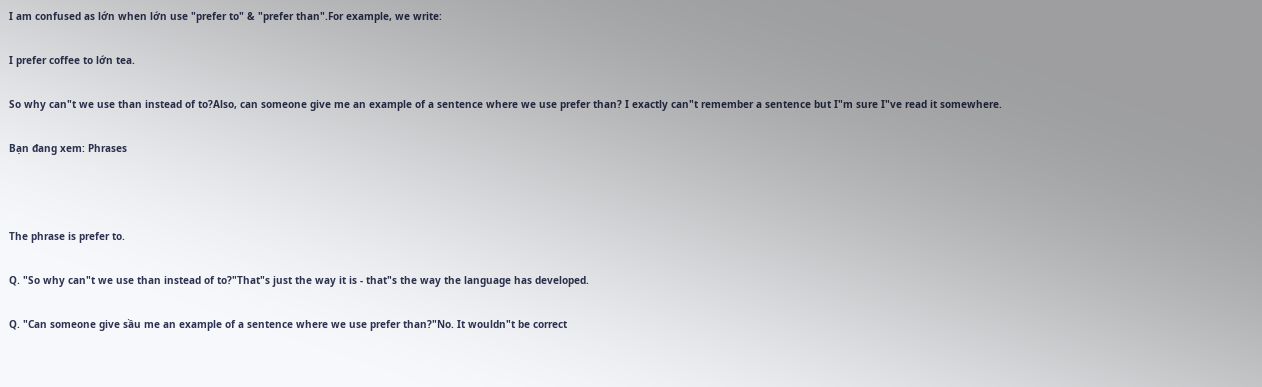I am confused as lớn when lớn use "prefer to" & "prefer than".For example, we write:

I prefer coffee to lớn tea.

So why can"t we use than instead of to?Also, can someone give me an example of a sentence where we use prefer than? I exactly can"t remember a sentence but I"m sure I"ve read it somewhere.

Bạn đang xem: Phrases



The phrase is prefer to.

Q. "So why can"t we use than instead of to?"That"s just the way it is - that"s the way the language has developed.

Q. "Can someone give sầu me an example of a sentence where we use prefer than?"No. It wouldn"t be correct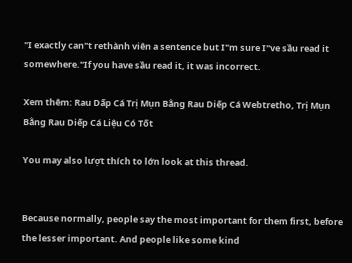"I exactly can"t rethành viên a sentence but I"m sure I"ve sầu read it somewhere."If you have sầu read it, it was incorrect.

Xem thêm: Rau Dấp Cá Trị Mụn Bằng Rau Diếp Cá Webtretho, Trị Mụn Bằng Rau Diếp Cá Liệu Có Tốt

You may also lượt thích to lớn look at this thread.


Because normally, people say the most important for them first, before the lesser important. And people like some kind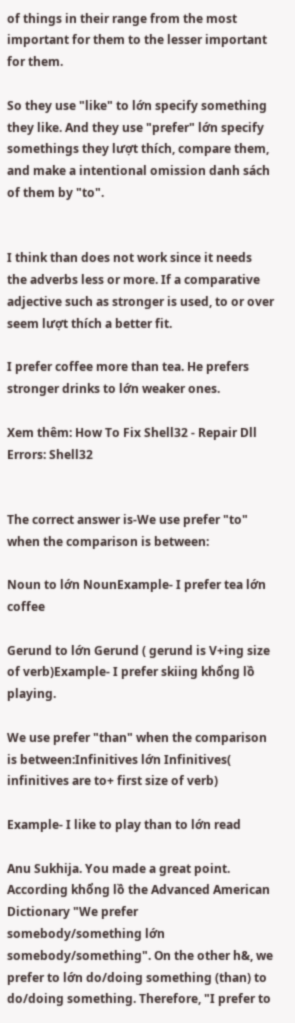of things in their range from the most important for them to the lesser important for them.

So they use "like" to lớn specify something they like. And they use "prefer" lớn specify somethings they lượt thích, compare them, and make a intentional omission danh sách of them by "to".


I think than does not work since it needs the adverbs less or more. If a comparative adjective such as stronger is used, to or over seem lượt thích a better fit.

I prefer coffee more than tea. He prefers stronger drinks to lớn weaker ones.

Xem thêm: How To Fix Shell32 - Repair Dll Errors: Shell32


The correct answer is-We use prefer "to" when the comparison is between:

Noun to lớn NounExample- I prefer tea lớn coffee

Gerund to lớn Gerund ( gerund is V+ing size of verb)Example- I prefer skiing khổng lồ playing.

We use prefer "than" when the comparison is between:Infinitives lớn Infinitives( infinitives are to+ first size of verb)

Example- I like to play than to lớn read

Anu Sukhija. You made a great point. According khổng lồ the Advanced American Dictionary "We prefer somebody/something lớn somebody/something". On the other h&, we prefer to lớn do/doing something (than) to do/doing something. Therefore, "I prefer to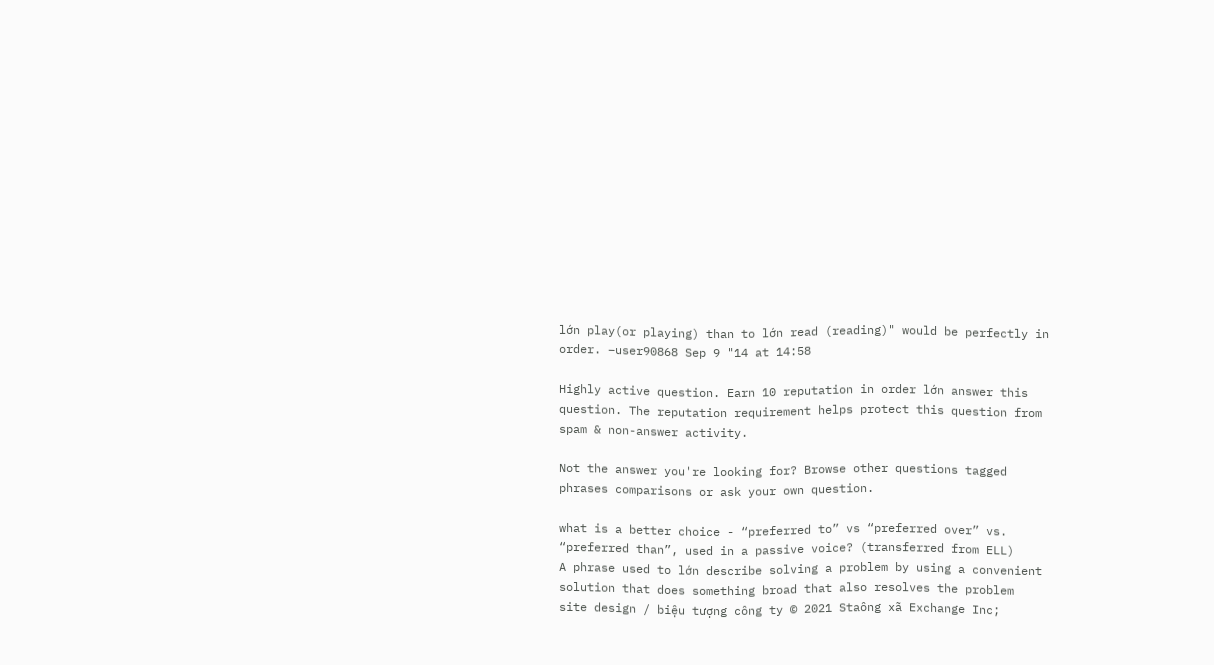lớn play(or playing) than to lớn read (reading)" would be perfectly in order. –user90868 Sep 9 "14 at 14:58

Highly active question. Earn 10 reputation in order lớn answer this question. The reputation requirement helps protect this question from spam & non-answer activity.

Not the answer you're looking for? Browse other questions tagged phrases comparisons or ask your own question.

what is a better choice - “preferred to” vs “preferred over” vs. “preferred than”, used in a passive voice? (transferred from ELL)
A phrase used to lớn describe solving a problem by using a convenient solution that does something broad that also resolves the problem
site design / biệu tượng công ty © 2021 Staông xã Exchange Inc;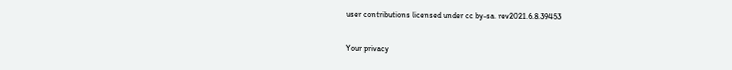user contributions licensed under cc by-sa. rev2021.6.8.39453

Your privacy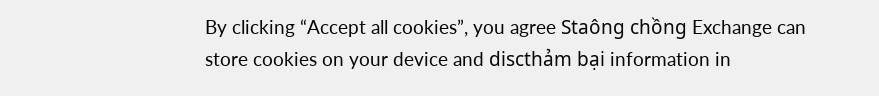By clicking “Accept all cookies”, you agree Staông chồng Exchange can store cookies on your device and discthảm bại information in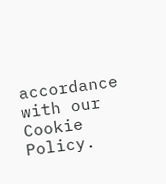accordance with our Cookie Policy.